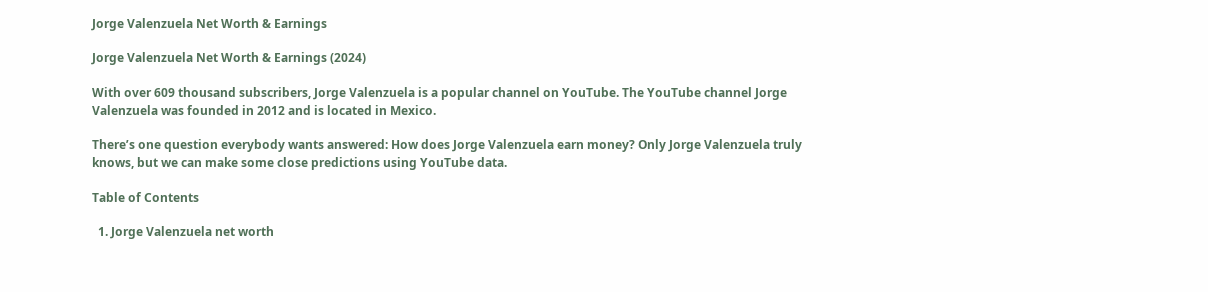Jorge Valenzuela Net Worth & Earnings

Jorge Valenzuela Net Worth & Earnings (2024)

With over 609 thousand subscribers, Jorge Valenzuela is a popular channel on YouTube. The YouTube channel Jorge Valenzuela was founded in 2012 and is located in Mexico.

There’s one question everybody wants answered: How does Jorge Valenzuela earn money? Only Jorge Valenzuela truly knows, but we can make some close predictions using YouTube data.

Table of Contents

  1. Jorge Valenzuela net worth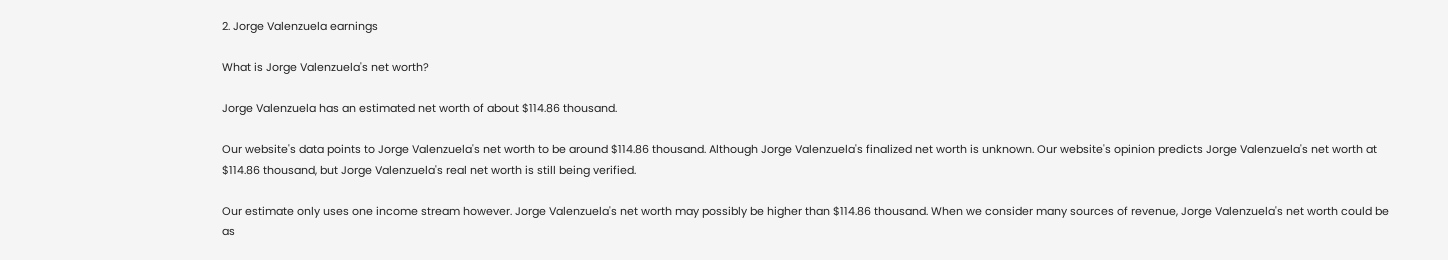2. Jorge Valenzuela earnings

What is Jorge Valenzuela's net worth?

Jorge Valenzuela has an estimated net worth of about $114.86 thousand.

Our website's data points to Jorge Valenzuela's net worth to be around $114.86 thousand. Although Jorge Valenzuela's finalized net worth is unknown. Our website's opinion predicts Jorge Valenzuela's net worth at $114.86 thousand, but Jorge Valenzuela's real net worth is still being verified.

Our estimate only uses one income stream however. Jorge Valenzuela's net worth may possibly be higher than $114.86 thousand. When we consider many sources of revenue, Jorge Valenzuela's net worth could be as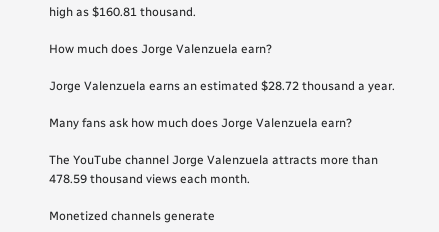high as $160.81 thousand.

How much does Jorge Valenzuela earn?

Jorge Valenzuela earns an estimated $28.72 thousand a year.

Many fans ask how much does Jorge Valenzuela earn?

The YouTube channel Jorge Valenzuela attracts more than 478.59 thousand views each month.

Monetized channels generate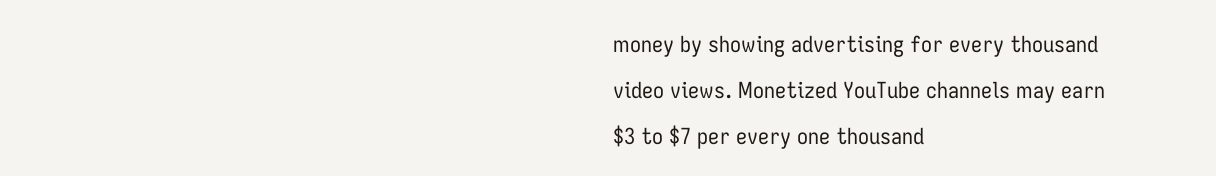money by showing advertising for every thousand video views. Monetized YouTube channels may earn $3 to $7 per every one thousand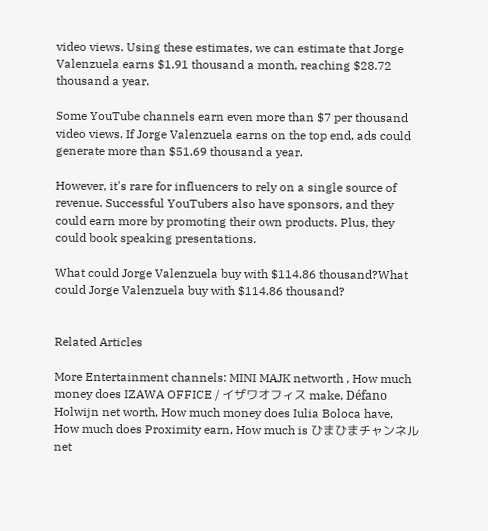video views. Using these estimates, we can estimate that Jorge Valenzuela earns $1.91 thousand a month, reaching $28.72 thousand a year.

Some YouTube channels earn even more than $7 per thousand video views. If Jorge Valenzuela earns on the top end, ads could generate more than $51.69 thousand a year.

However, it's rare for influencers to rely on a single source of revenue. Successful YouTubers also have sponsors, and they could earn more by promoting their own products. Plus, they could book speaking presentations.

What could Jorge Valenzuela buy with $114.86 thousand?What could Jorge Valenzuela buy with $114.86 thousand?


Related Articles

More Entertainment channels: MINI MAJK networth , How much money does IZAWA OFFICE / イザワオフィス make, Défano Holwijn net worth, How much money does Iulia Boloca have, How much does Proximity earn, How much is ひまひまチャンネル net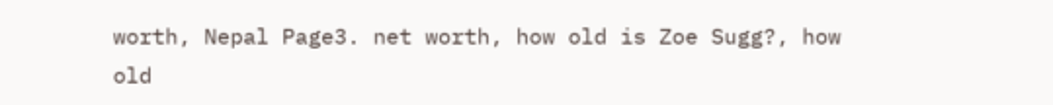worth, Nepal Page3. net worth, how old is Zoe Sugg?, how old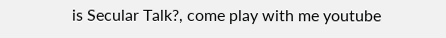is Secular Talk?, come play with me youtube